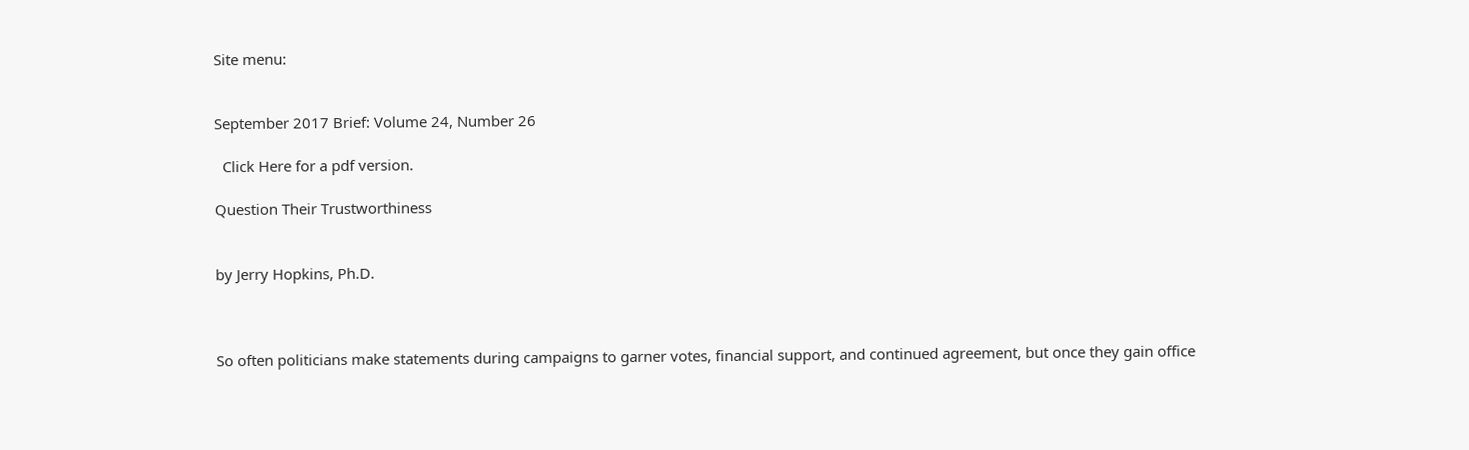Site menu:


September 2017 Brief: Volume 24, Number 26

  Click Here for a pdf version.

Question Their Trustworthiness


by Jerry Hopkins, Ph.D.



So often politicians make statements during campaigns to garner votes, financial support, and continued agreement, but once they gain office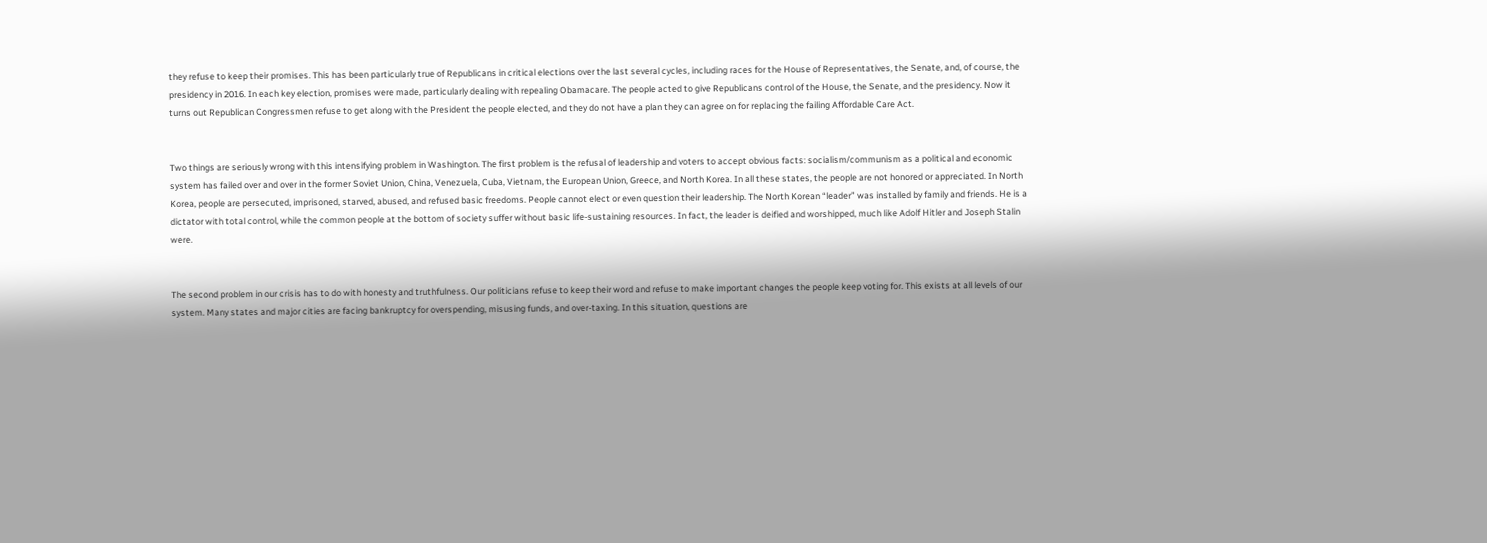they refuse to keep their promises. This has been particularly true of Republicans in critical elections over the last several cycles, including races for the House of Representatives, the Senate, and, of course, the presidency in 2016. In each key election, promises were made, particularly dealing with repealing Obamacare. The people acted to give Republicans control of the House, the Senate, and the presidency. Now it turns out Republican Congressmen refuse to get along with the President the people elected, and they do not have a plan they can agree on for replacing the failing Affordable Care Act.


Two things are seriously wrong with this intensifying problem in Washington. The first problem is the refusal of leadership and voters to accept obvious facts: socialism/communism as a political and economic system has failed over and over in the former Soviet Union, China, Venezuela, Cuba, Vietnam, the European Union, Greece, and North Korea. In all these states, the people are not honored or appreciated. In North Korea, people are persecuted, imprisoned, starved, abused, and refused basic freedoms. People cannot elect or even question their leadership. The North Korean “leader” was installed by family and friends. He is a dictator with total control, while the common people at the bottom of society suffer without basic life-sustaining resources. In fact, the leader is deified and worshipped, much like Adolf Hitler and Joseph Stalin were.


The second problem in our crisis has to do with honesty and truthfulness. Our politicians refuse to keep their word and refuse to make important changes the people keep voting for. This exists at all levels of our system. Many states and major cities are facing bankruptcy for overspending, misusing funds, and over-taxing. In this situation, questions are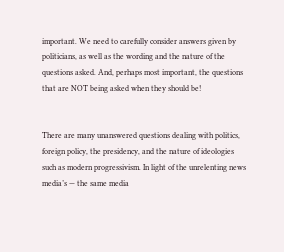important. We need to carefully consider answers given by politicians, as well as the wording and the nature of the questions asked. And, perhaps most important, the questions that are NOT being asked when they should be!


There are many unanswered questions dealing with politics, foreign policy, the presidency, and the nature of ideologies such as modern progressivism. In light of the unrelenting news media’s — the same media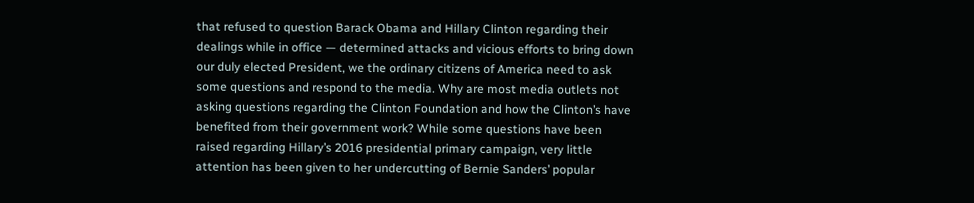that refused to question Barack Obama and Hillary Clinton regarding their dealings while in office — determined attacks and vicious efforts to bring down our duly elected President, we the ordinary citizens of America need to ask some questions and respond to the media. Why are most media outlets not asking questions regarding the Clinton Foundation and how the Clinton’s have benefited from their government work? While some questions have been raised regarding Hillary’s 2016 presidential primary campaign, very little attention has been given to her undercutting of Bernie Sanders’ popular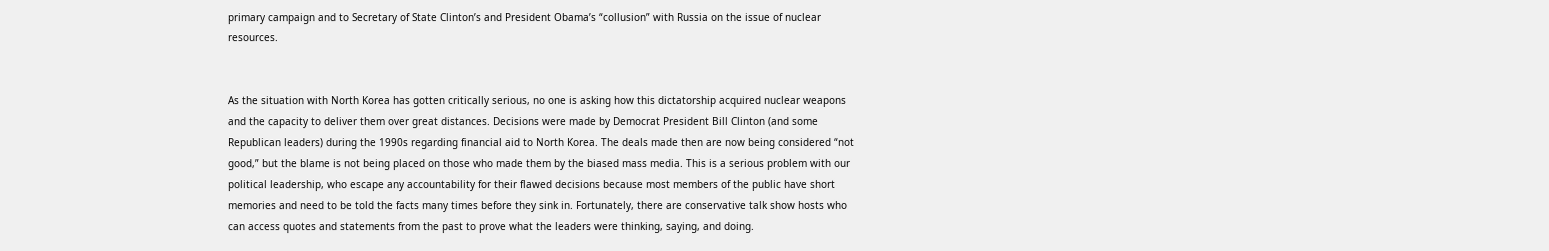primary campaign and to Secretary of State Clinton’s and President Obama’s “collusion” with Russia on the issue of nuclear resources.


As the situation with North Korea has gotten critically serious, no one is asking how this dictatorship acquired nuclear weapons and the capacity to deliver them over great distances. Decisions were made by Democrat President Bill Clinton (and some Republican leaders) during the 1990s regarding financial aid to North Korea. The deals made then are now being considered “not good,” but the blame is not being placed on those who made them by the biased mass media. This is a serious problem with our political leadership, who escape any accountability for their flawed decisions because most members of the public have short memories and need to be told the facts many times before they sink in. Fortunately, there are conservative talk show hosts who can access quotes and statements from the past to prove what the leaders were thinking, saying, and doing.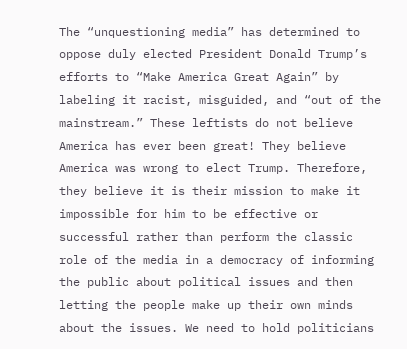The “unquestioning media” has determined to oppose duly elected President Donald Trump’s efforts to “Make America Great Again” by labeling it racist, misguided, and “out of the mainstream.” These leftists do not believe America has ever been great! They believe America was wrong to elect Trump. Therefore, they believe it is their mission to make it impossible for him to be effective or successful rather than perform the classic role of the media in a democracy of informing the public about political issues and then letting the people make up their own minds about the issues. We need to hold politicians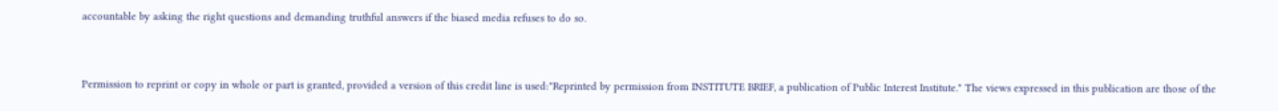accountable by asking the right questions and demanding truthful answers if the biased media refuses to do so.


Permission to reprint or copy in whole or part is granted, provided a version of this credit line is used:"Reprinted by permission from INSTITUTE BRIEF, a publication of Public Interest Institute." The views expressed in this publication are those of the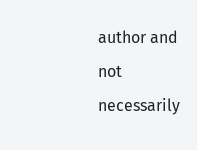author and not necessarily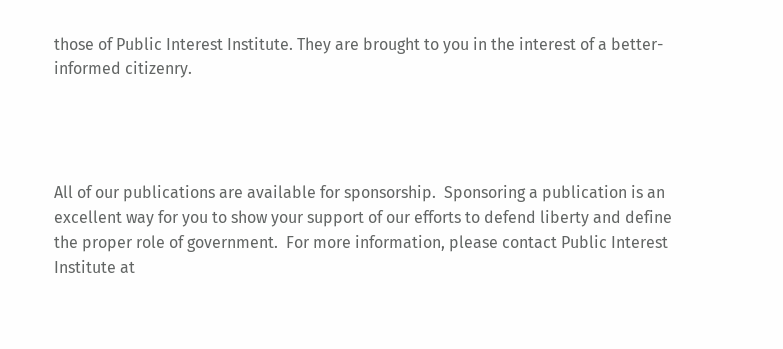those of Public Interest Institute. They are brought to you in the interest of a better-informed citizenry.




All of our publications are available for sponsorship.  Sponsoring a publication is an excellent way for you to show your support of our efforts to defend liberty and define the proper role of government.  For more information, please contact Public Interest Institute at